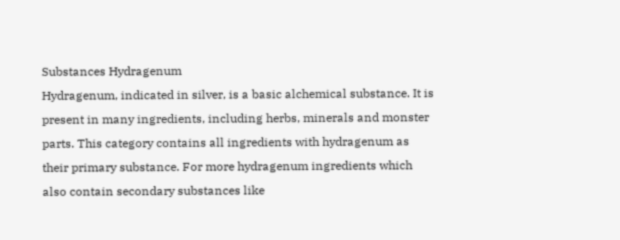Substances Hydragenum
Hydragenum, indicated in silver, is a basic alchemical substance. It is present in many ingredients, including herbs, minerals and monster parts. This category contains all ingredients with hydragenum as their primary substance. For more hydragenum ingredients which also contain secondary substances like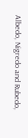Albedo, Nigredo and Rubedo,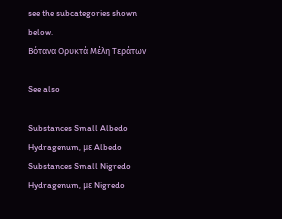see the subcategories shown below.
Βότανα Ορυκτά Μέλη Τεράτων

See also

Substances Small Albedo Hydragenum, με Albedo
Substances Small Nigredo Hydragenum, με Nigredo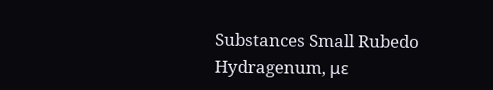Substances Small Rubedo Hydragenum, με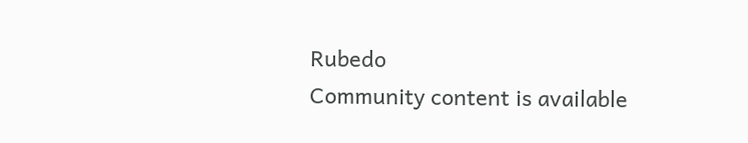Rubedo
Community content is available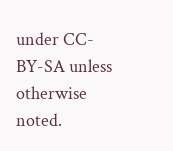under CC-BY-SA unless otherwise noted.